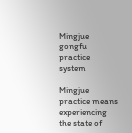Mingjue gongfu practice system

Mingjue practice means experiencing the state of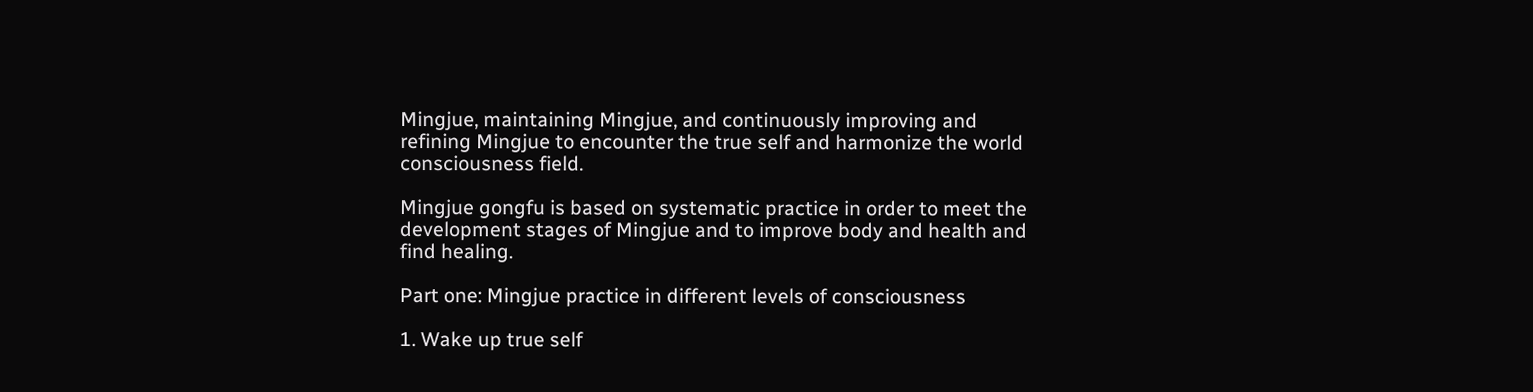Mingjue, maintaining Mingjue, and continuously improving and refining Mingjue to encounter the true self and harmonize the world consciousness field.

Mingjue gongfu is based on systematic practice in order to meet the development stages of Mingjue and to improve body and health and find healing.

Part one: Mingjue practice in different levels of consciousness

1. Wake up true self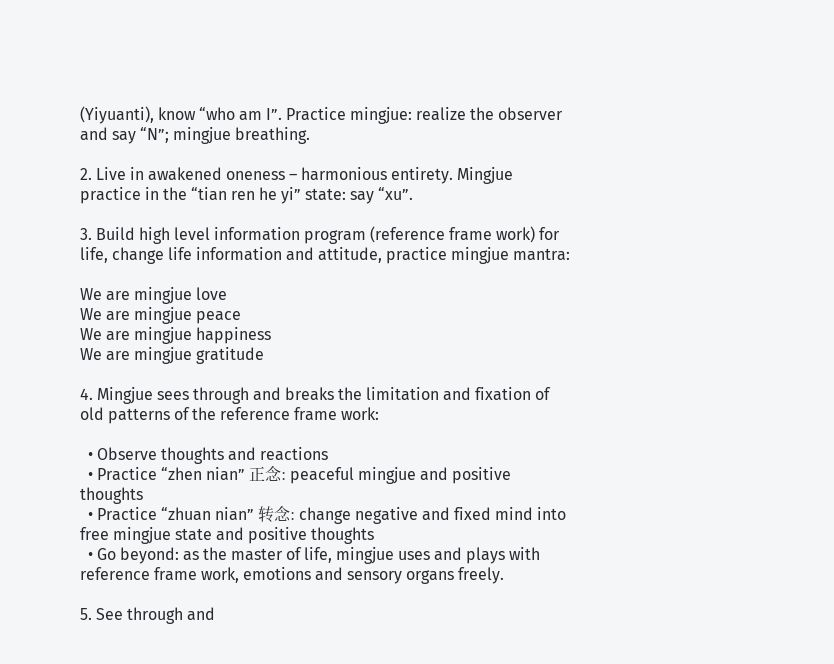(Yiyuanti), know “who am I”. Practice mingjue: realize the observer and say “N”; mingjue breathing.

2. Live in awakened oneness – harmonious entirety. Mingjue practice in the “tian ren he yi” state: say “xu”.

3. Build high level information program (reference frame work) for life, change life information and attitude, practice mingjue mantra:

We are mingjue love
We are mingjue peace
We are mingjue happiness
We are mingjue gratitude

4. Mingjue sees through and breaks the limitation and fixation of old patterns of the reference frame work:

  • Observe thoughts and reactions
  • Practice “zhen nian” 正念: peaceful mingjue and positive thoughts
  • Practice “zhuan nian” 转念: change negative and fixed mind into free mingjue state and positive thoughts
  • Go beyond: as the master of life, mingjue uses and plays with reference frame work, emotions and sensory organs freely.

5. See through and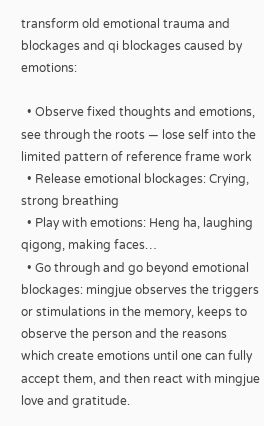transform old emotional trauma and blockages and qi blockages caused by emotions:

  • Observe fixed thoughts and emotions, see through the roots — lose self into the limited pattern of reference frame work
  • Release emotional blockages: Crying, strong breathing
  • Play with emotions: Heng ha, laughing qigong, making faces…
  • Go through and go beyond emotional blockages: mingjue observes the triggers or stimulations in the memory, keeps to observe the person and the reasons which create emotions until one can fully accept them, and then react with mingjue love and gratitude.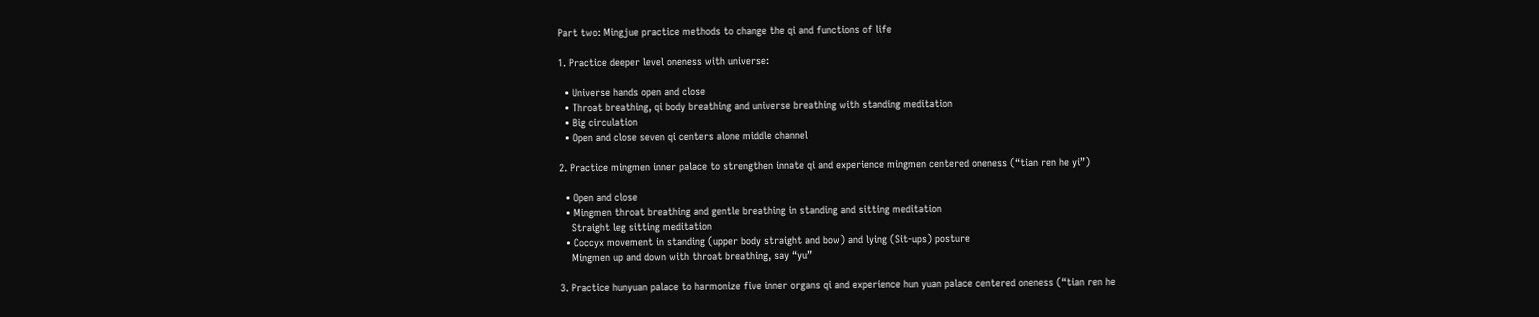Part two: Mingjue practice methods to change the qi and functions of life

1. Practice deeper level oneness with universe:

  • Universe hands open and close
  • Throat breathing, qi body breathing and universe breathing with standing meditation
  • Big circulation
  • Open and close seven qi centers alone middle channel

2. Practice mingmen inner palace to strengthen innate qi and experience mingmen centered oneness (“tian ren he yi”)

  • Open and close
  • Mingmen throat breathing and gentle breathing in standing and sitting meditation
    Straight leg sitting meditation
  • Coccyx movement in standing (upper body straight and bow) and lying (Sit-ups) posture
    Mingmen up and down with throat breathing, say “yu”

3. Practice hunyuan palace to harmonize five inner organs qi and experience hun yuan palace centered oneness (“tian ren he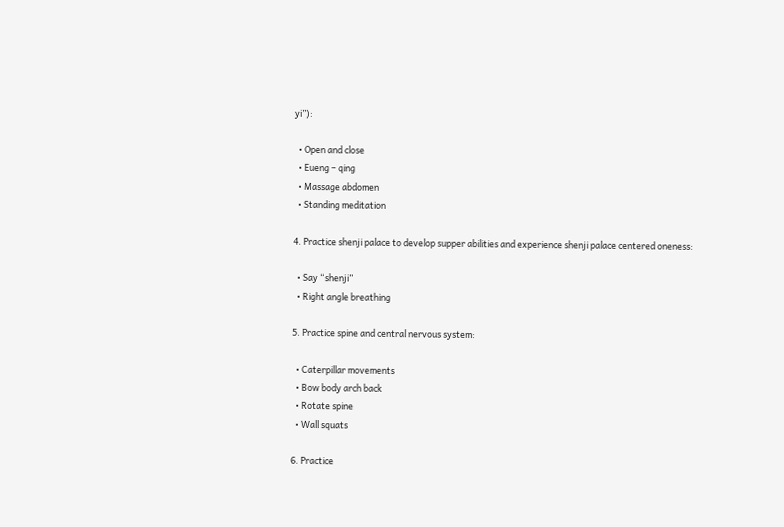yi”):

  • Open and close
  • Eueng – qing
  • Massage abdomen
  • Standing meditation

4. Practice shenji palace to develop supper abilities and experience shenji palace centered oneness:

  • Say “shenji”
  • Right angle breathing

5. Practice spine and central nervous system:

  • Caterpillar movements
  • Bow body arch back
  • Rotate spine
  • Wall squats

6. Practice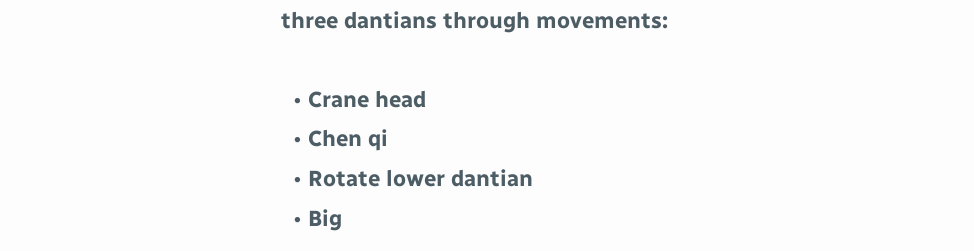three dantians through movements:

  • Crane head
  • Chen qi
  • Rotate lower dantian
  • Big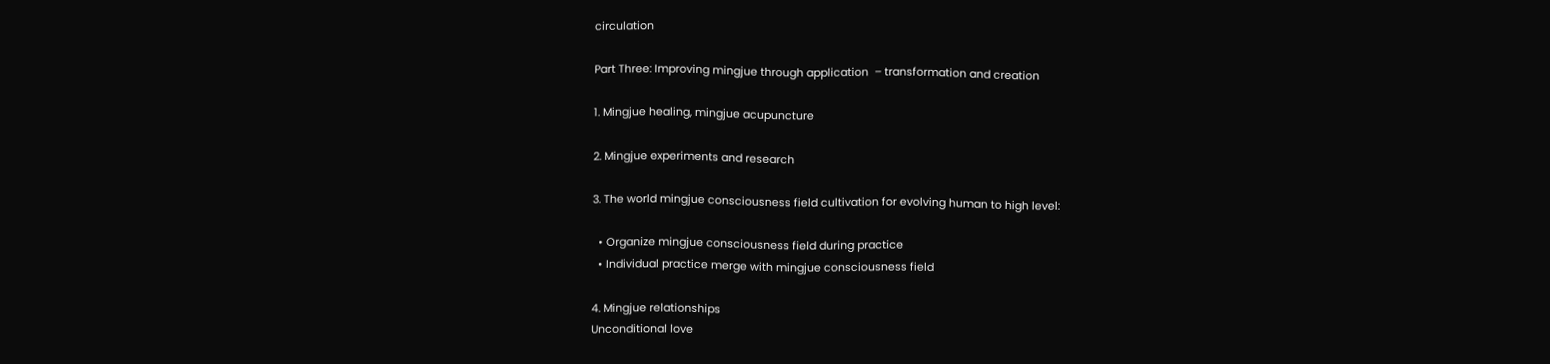circulation

Part Three: Improving mingjue through application  – transformation and creation

1. Mingjue healing, mingjue acupuncture

2. Mingjue experiments and research

3. The world mingjue consciousness field cultivation for evolving human to high level:

  • Organize mingjue consciousness field during practice
  • Individual practice merge with mingjue consciousness field

4. Mingjue relationships
Unconditional love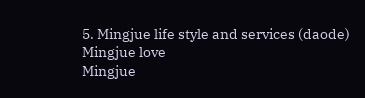5. Mingjue life style and services (daode)
Mingjue love
Mingjue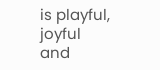is playful, joyful and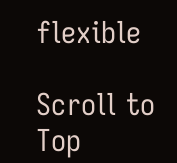flexible

Scroll to Top